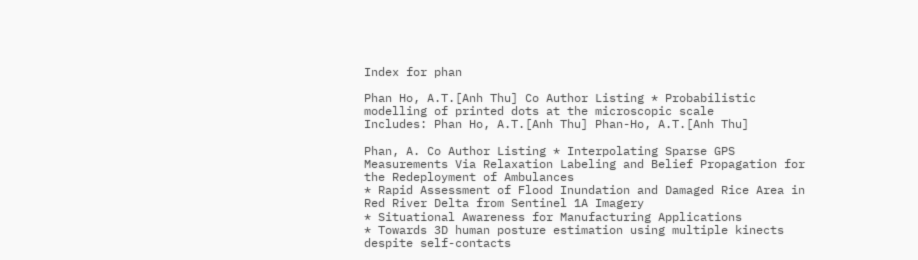Index for phan

Phan Ho, A.T.[Anh Thu] Co Author Listing * Probabilistic modelling of printed dots at the microscopic scale
Includes: Phan Ho, A.T.[Anh Thu] Phan-Ho, A.T.[Anh Thu]

Phan, A. Co Author Listing * Interpolating Sparse GPS Measurements Via Relaxation Labeling and Belief Propagation for the Redeployment of Ambulances
* Rapid Assessment of Flood Inundation and Damaged Rice Area in Red River Delta from Sentinel 1A Imagery
* Situational Awareness for Manufacturing Applications
* Towards 3D human posture estimation using multiple kinects despite self-contacts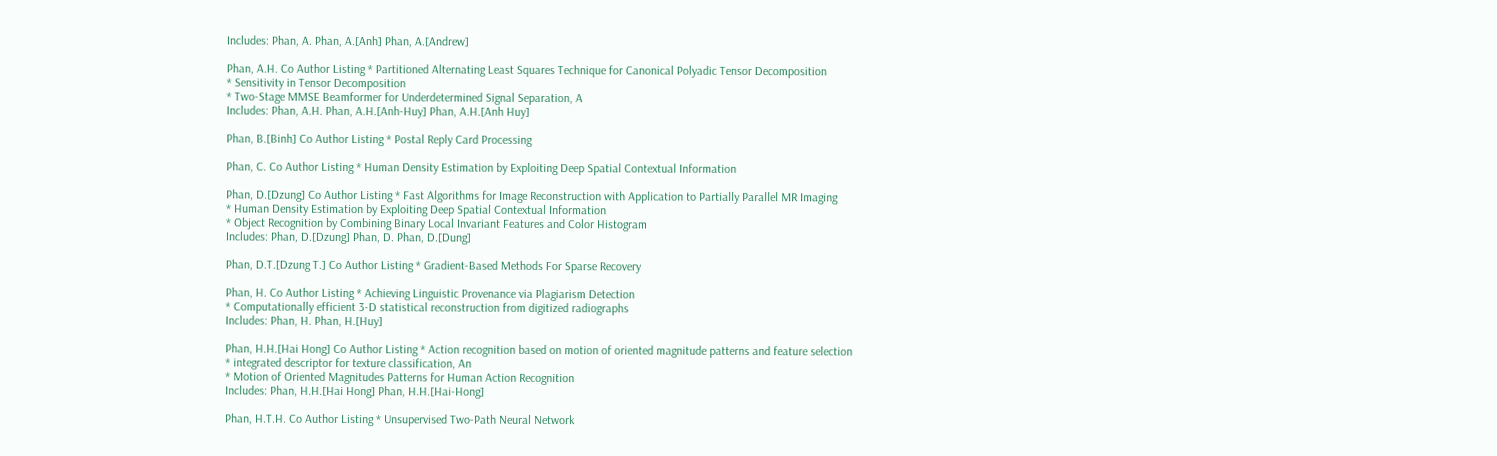Includes: Phan, A. Phan, A.[Anh] Phan, A.[Andrew]

Phan, A.H. Co Author Listing * Partitioned Alternating Least Squares Technique for Canonical Polyadic Tensor Decomposition
* Sensitivity in Tensor Decomposition
* Two-Stage MMSE Beamformer for Underdetermined Signal Separation, A
Includes: Phan, A.H. Phan, A.H.[Anh-Huy] Phan, A.H.[Anh Huy]

Phan, B.[Binh] Co Author Listing * Postal Reply Card Processing

Phan, C. Co Author Listing * Human Density Estimation by Exploiting Deep Spatial Contextual Information

Phan, D.[Dzung] Co Author Listing * Fast Algorithms for Image Reconstruction with Application to Partially Parallel MR Imaging
* Human Density Estimation by Exploiting Deep Spatial Contextual Information
* Object Recognition by Combining Binary Local Invariant Features and Color Histogram
Includes: Phan, D.[Dzung] Phan, D. Phan, D.[Dung]

Phan, D.T.[Dzung T.] Co Author Listing * Gradient-Based Methods For Sparse Recovery

Phan, H. Co Author Listing * Achieving Linguistic Provenance via Plagiarism Detection
* Computationally efficient 3-D statistical reconstruction from digitized radiographs
Includes: Phan, H. Phan, H.[Huy]

Phan, H.H.[Hai Hong] Co Author Listing * Action recognition based on motion of oriented magnitude patterns and feature selection
* integrated descriptor for texture classification, An
* Motion of Oriented Magnitudes Patterns for Human Action Recognition
Includes: Phan, H.H.[Hai Hong] Phan, H.H.[Hai-Hong]

Phan, H.T.H. Co Author Listing * Unsupervised Two-Path Neural Network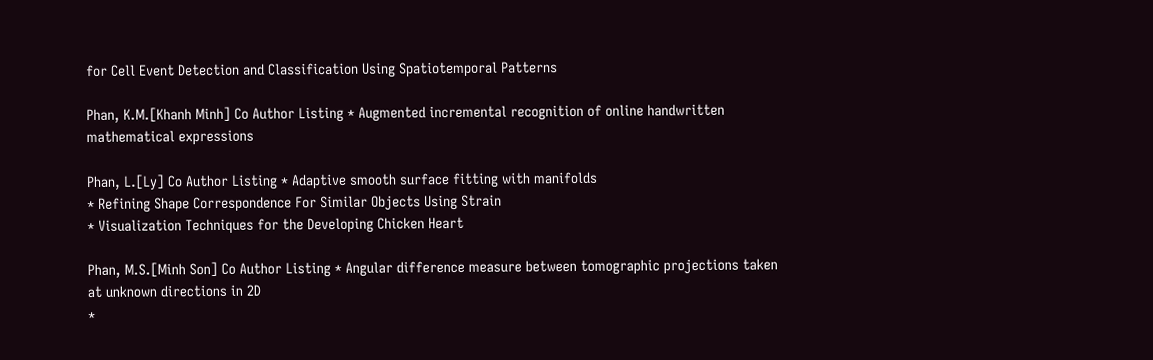for Cell Event Detection and Classification Using Spatiotemporal Patterns

Phan, K.M.[Khanh Minh] Co Author Listing * Augmented incremental recognition of online handwritten mathematical expressions

Phan, L.[Ly] Co Author Listing * Adaptive smooth surface fitting with manifolds
* Refining Shape Correspondence For Similar Objects Using Strain
* Visualization Techniques for the Developing Chicken Heart

Phan, M.S.[Minh Son] Co Author Listing * Angular difference measure between tomographic projections taken at unknown directions in 2D
*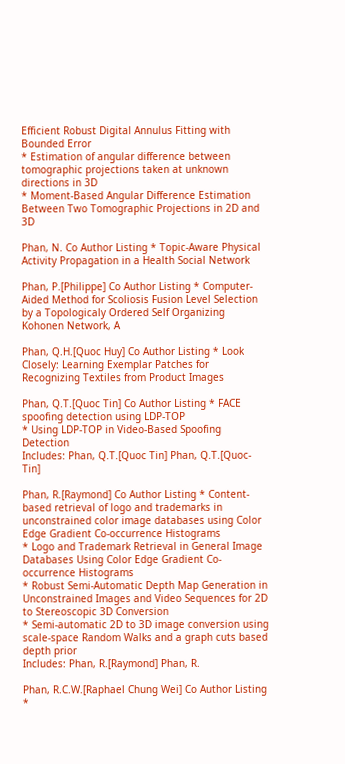Efficient Robust Digital Annulus Fitting with Bounded Error
* Estimation of angular difference between tomographic projections taken at unknown directions in 3D
* Moment-Based Angular Difference Estimation Between Two Tomographic Projections in 2D and 3D

Phan, N. Co Author Listing * Topic-Aware Physical Activity Propagation in a Health Social Network

Phan, P.[Philippe] Co Author Listing * Computer-Aided Method for Scoliosis Fusion Level Selection by a Topologicaly Ordered Self Organizing Kohonen Network, A

Phan, Q.H.[Quoc Huy] Co Author Listing * Look Closely: Learning Exemplar Patches for Recognizing Textiles from Product Images

Phan, Q.T.[Quoc Tin] Co Author Listing * FACE spoofing detection using LDP-TOP
* Using LDP-TOP in Video-Based Spoofing Detection
Includes: Phan, Q.T.[Quoc Tin] Phan, Q.T.[Quoc-Tin]

Phan, R.[Raymond] Co Author Listing * Content-based retrieval of logo and trademarks in unconstrained color image databases using Color Edge Gradient Co-occurrence Histograms
* Logo and Trademark Retrieval in General Image Databases Using Color Edge Gradient Co-occurrence Histograms
* Robust Semi-Automatic Depth Map Generation in Unconstrained Images and Video Sequences for 2D to Stereoscopic 3D Conversion
* Semi-automatic 2D to 3D image conversion using scale-space Random Walks and a graph cuts based depth prior
Includes: Phan, R.[Raymond] Phan, R.

Phan, R.C.W.[Raphael Chung Wei] Co Author Listing *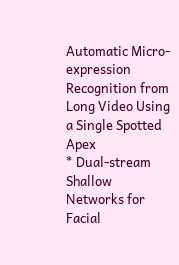Automatic Micro-expression Recognition from Long Video Using a Single Spotted Apex
* Dual-stream Shallow Networks for Facial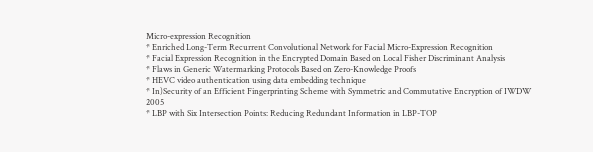Micro-expression Recognition
* Enriched Long-Term Recurrent Convolutional Network for Facial Micro-Expression Recognition
* Facial Expression Recognition in the Encrypted Domain Based on Local Fisher Discriminant Analysis
* Flaws in Generic Watermarking Protocols Based on Zero-Knowledge Proofs
* HEVC video authentication using data embedding technique
* In)Security of an Efficient Fingerprinting Scheme with Symmetric and Commutative Encryption of IWDW 2005
* LBP with Six Intersection Points: Reducing Redundant Information in LBP-TOP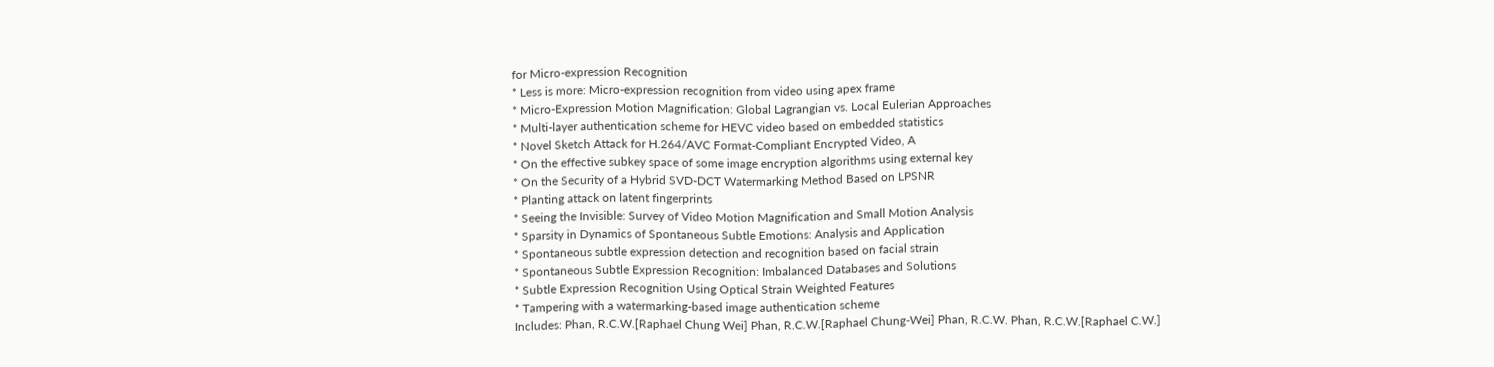for Micro-expression Recognition
* Less is more: Micro-expression recognition from video using apex frame
* Micro-Expression Motion Magnification: Global Lagrangian vs. Local Eulerian Approaches
* Multi-layer authentication scheme for HEVC video based on embedded statistics
* Novel Sketch Attack for H.264/AVC Format-Compliant Encrypted Video, A
* On the effective subkey space of some image encryption algorithms using external key
* On the Security of a Hybrid SVD-DCT Watermarking Method Based on LPSNR
* Planting attack on latent fingerprints
* Seeing the Invisible: Survey of Video Motion Magnification and Small Motion Analysis
* Sparsity in Dynamics of Spontaneous Subtle Emotions: Analysis and Application
* Spontaneous subtle expression detection and recognition based on facial strain
* Spontaneous Subtle Expression Recognition: Imbalanced Databases and Solutions
* Subtle Expression Recognition Using Optical Strain Weighted Features
* Tampering with a watermarking-based image authentication scheme
Includes: Phan, R.C.W.[Raphael Chung Wei] Phan, R.C.W.[Raphael Chung-Wei] Phan, R.C.W. Phan, R.C.W.[Raphael C.W.]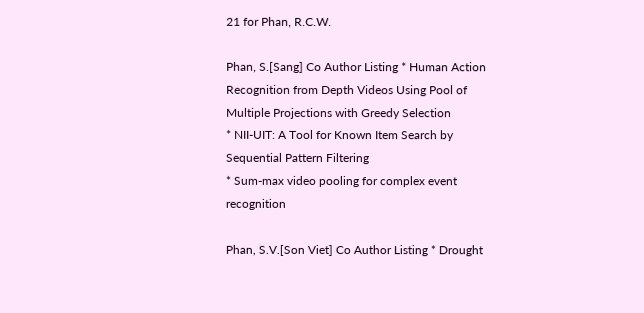21 for Phan, R.C.W.

Phan, S.[Sang] Co Author Listing * Human Action Recognition from Depth Videos Using Pool of Multiple Projections with Greedy Selection
* NII-UIT: A Tool for Known Item Search by Sequential Pattern Filtering
* Sum-max video pooling for complex event recognition

Phan, S.V.[Son Viet] Co Author Listing * Drought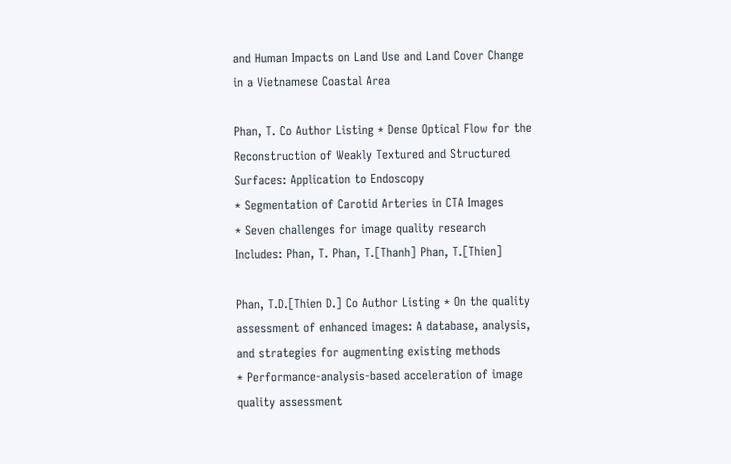and Human Impacts on Land Use and Land Cover Change in a Vietnamese Coastal Area

Phan, T. Co Author Listing * Dense Optical Flow for the Reconstruction of Weakly Textured and Structured Surfaces: Application to Endoscopy
* Segmentation of Carotid Arteries in CTA Images
* Seven challenges for image quality research
Includes: Phan, T. Phan, T.[Thanh] Phan, T.[Thien]

Phan, T.D.[Thien D.] Co Author Listing * On the quality assessment of enhanced images: A database, analysis, and strategies for augmenting existing methods
* Performance-analysis-based acceleration of image quality assessment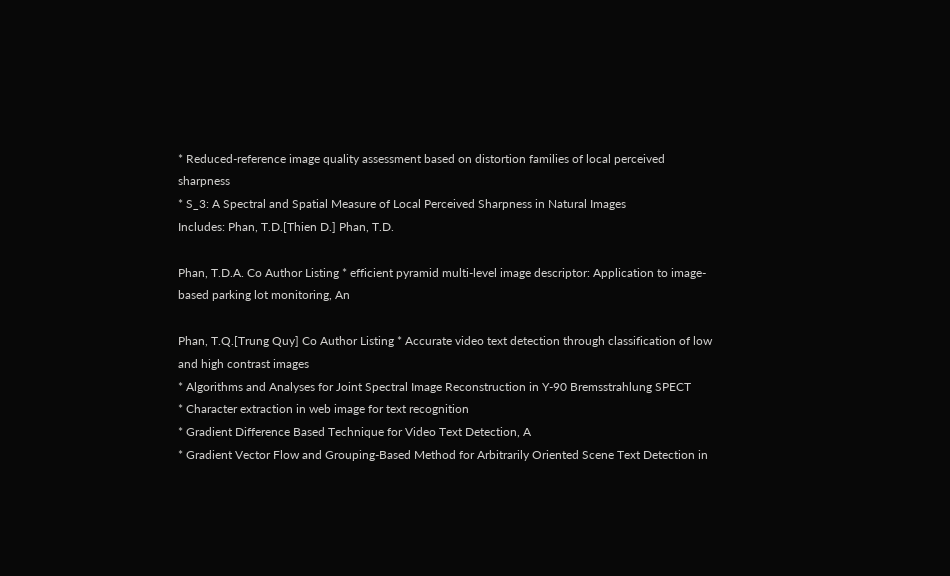* Reduced-reference image quality assessment based on distortion families of local perceived sharpness
* S_3: A Spectral and Spatial Measure of Local Perceived Sharpness in Natural Images
Includes: Phan, T.D.[Thien D.] Phan, T.D.

Phan, T.D.A. Co Author Listing * efficient pyramid multi-level image descriptor: Application to image-based parking lot monitoring, An

Phan, T.Q.[Trung Quy] Co Author Listing * Accurate video text detection through classification of low and high contrast images
* Algorithms and Analyses for Joint Spectral Image Reconstruction in Y-90 Bremsstrahlung SPECT
* Character extraction in web image for text recognition
* Gradient Difference Based Technique for Video Text Detection, A
* Gradient Vector Flow and Grouping-Based Method for Arbitrarily Oriented Scene Text Detection in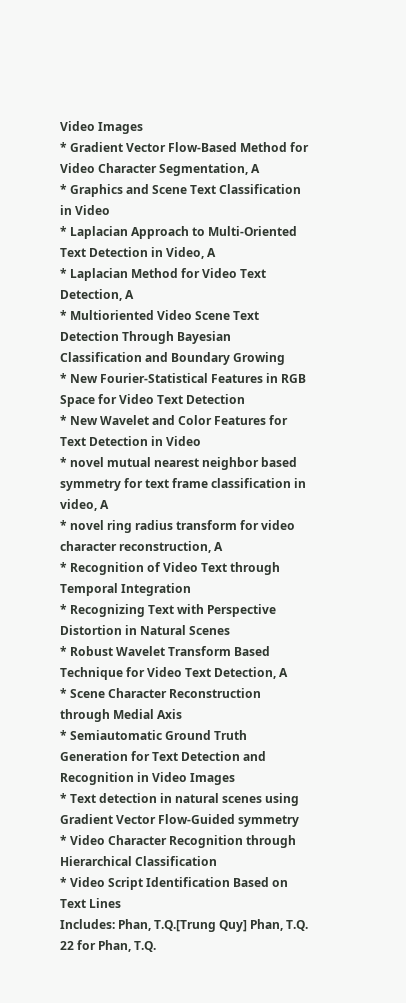Video Images
* Gradient Vector Flow-Based Method for Video Character Segmentation, A
* Graphics and Scene Text Classification in Video
* Laplacian Approach to Multi-Oriented Text Detection in Video, A
* Laplacian Method for Video Text Detection, A
* Multioriented Video Scene Text Detection Through Bayesian Classification and Boundary Growing
* New Fourier-Statistical Features in RGB Space for Video Text Detection
* New Wavelet and Color Features for Text Detection in Video
* novel mutual nearest neighbor based symmetry for text frame classification in video, A
* novel ring radius transform for video character reconstruction, A
* Recognition of Video Text through Temporal Integration
* Recognizing Text with Perspective Distortion in Natural Scenes
* Robust Wavelet Transform Based Technique for Video Text Detection, A
* Scene Character Reconstruction through Medial Axis
* Semiautomatic Ground Truth Generation for Text Detection and Recognition in Video Images
* Text detection in natural scenes using Gradient Vector Flow-Guided symmetry
* Video Character Recognition through Hierarchical Classification
* Video Script Identification Based on Text Lines
Includes: Phan, T.Q.[Trung Quy] Phan, T.Q.
22 for Phan, T.Q.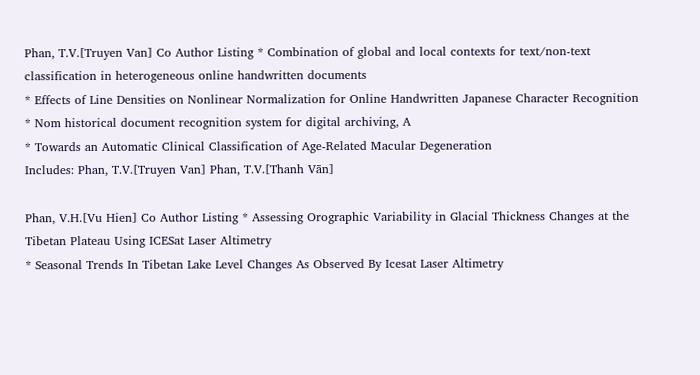Phan, T.V.[Truyen Van] Co Author Listing * Combination of global and local contexts for text/non-text classification in heterogeneous online handwritten documents
* Effects of Line Densities on Nonlinear Normalization for Online Handwritten Japanese Character Recognition
* Nom historical document recognition system for digital archiving, A
* Towards an Automatic Clinical Classification of Age-Related Macular Degeneration
Includes: Phan, T.V.[Truyen Van] Phan, T.V.[Thanh Vān]

Phan, V.H.[Vu Hien] Co Author Listing * Assessing Orographic Variability in Glacial Thickness Changes at the Tibetan Plateau Using ICESat Laser Altimetry
* Seasonal Trends In Tibetan Lake Level Changes As Observed By Icesat Laser Altimetry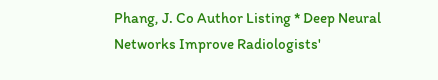Phang, J. Co Author Listing * Deep Neural Networks Improve Radiologists'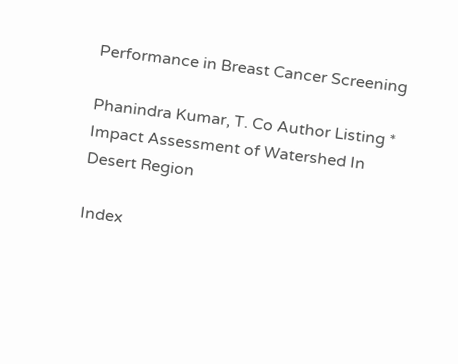Performance in Breast Cancer Screening

Phanindra Kumar, T. Co Author Listing * Impact Assessment of Watershed In Desert Region

Index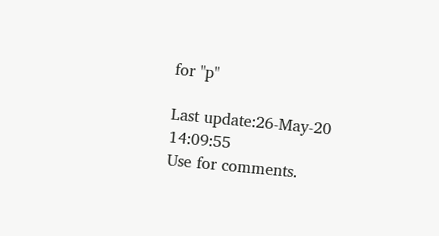for "p"

Last update:26-May-20 14:09:55
Use for comments.